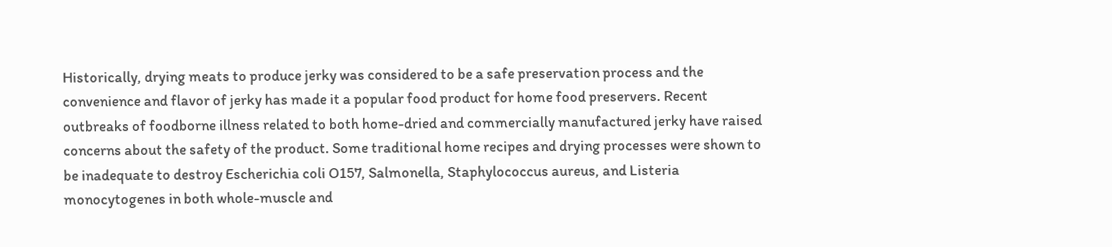Historically, drying meats to produce jerky was considered to be a safe preservation process and the convenience and flavor of jerky has made it a popular food product for home food preservers. Recent outbreaks of foodborne illness related to both home-dried and commercially manufactured jerky have raised concerns about the safety of the product. Some traditional home recipes and drying processes were shown to be inadequate to destroy Escherichia coli O157, Salmonella, Staphylococcus aureus, and Listeria monocytogenes in both whole-muscle and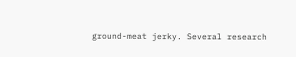ground-meat jerky. Several research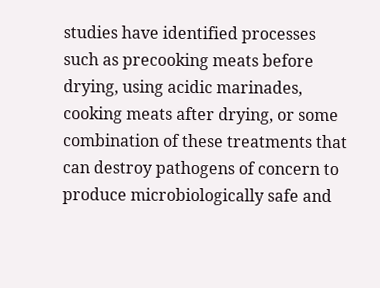studies have identified processes such as precooking meats before drying, using acidic marinades, cooking meats after drying, or some combination of these treatments that can destroy pathogens of concern to produce microbiologically safe and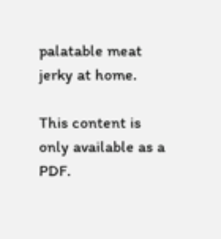palatable meat jerky at home.

This content is only available as a PDF.